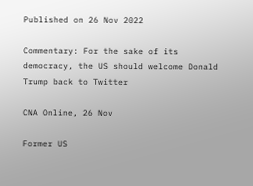Published on 26 Nov 2022

Commentary: For the sake of its democracy, the US should welcome Donald Trump back to Twitter

CNA Online, 26 Nov

Former US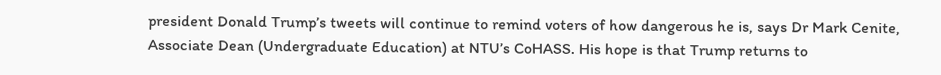president Donald Trump’s tweets will continue to remind voters of how dangerous he is, says Dr Mark Cenite, Associate Dean (Undergraduate Education) at NTU’s CoHASS. His hope is that Trump returns to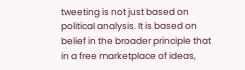tweeting is not just based on political analysis. It is based on belief in the broader principle that in a free marketplace of ideas,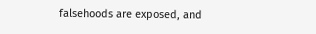falsehoods are exposed, and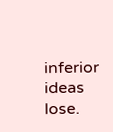inferior ideas lose.